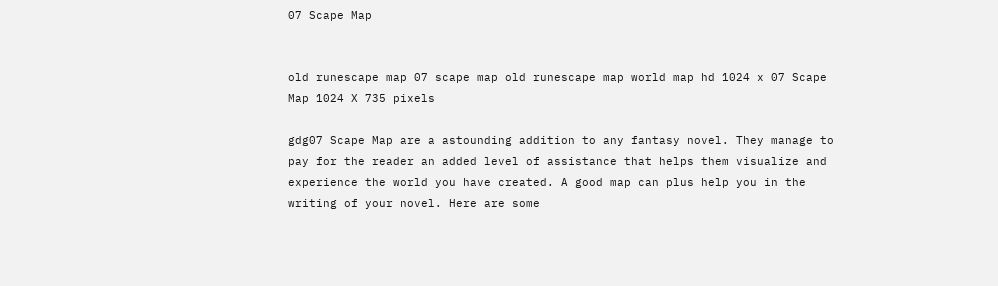07 Scape Map


old runescape map 07 scape map old runescape map world map hd 1024 x 07 Scape Map 1024 X 735 pixels

gdg07 Scape Map are a astounding addition to any fantasy novel. They manage to pay for the reader an added level of assistance that helps them visualize and experience the world you have created. A good map can plus help you in the writing of your novel. Here are some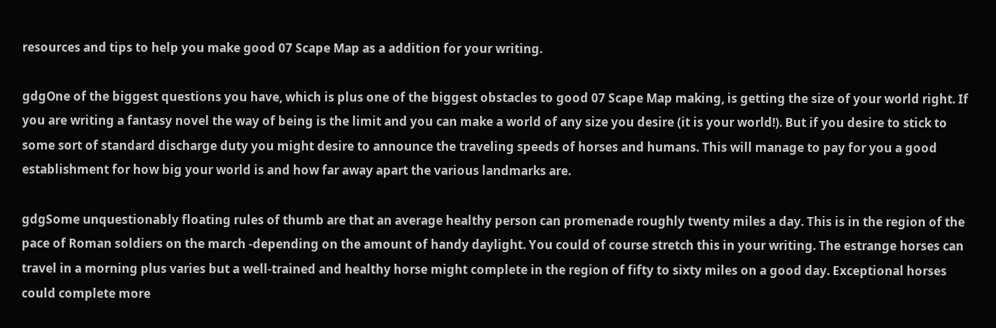resources and tips to help you make good 07 Scape Map as a addition for your writing.

gdgOne of the biggest questions you have, which is plus one of the biggest obstacles to good 07 Scape Map making, is getting the size of your world right. If you are writing a fantasy novel the way of being is the limit and you can make a world of any size you desire (it is your world!). But if you desire to stick to some sort of standard discharge duty you might desire to announce the traveling speeds of horses and humans. This will manage to pay for you a good establishment for how big your world is and how far away apart the various landmarks are.

gdgSome unquestionably floating rules of thumb are that an average healthy person can promenade roughly twenty miles a day. This is in the region of the pace of Roman soldiers on the march -depending on the amount of handy daylight. You could of course stretch this in your writing. The estrange horses can travel in a morning plus varies but a well-trained and healthy horse might complete in the region of fifty to sixty miles on a good day. Exceptional horses could complete more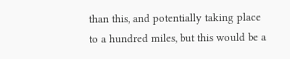than this, and potentially taking place to a hundred miles, but this would be a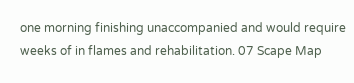one morning finishing unaccompanied and would require weeks of in flames and rehabilitation. 07 Scape Map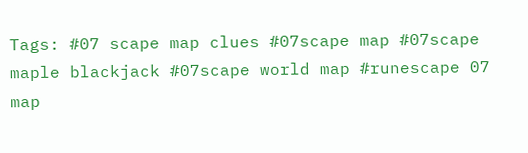Tags: #07 scape map clues #07scape map #07scape maple blackjack #07scape world map #runescape 07 map